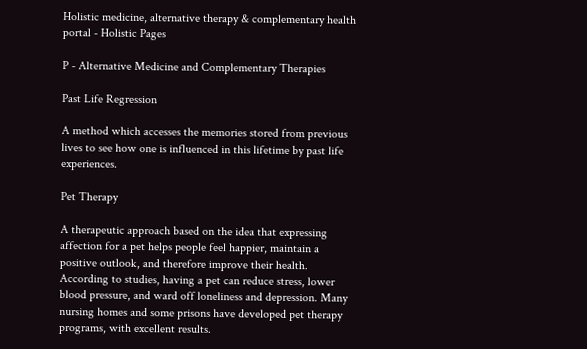Holistic medicine, alternative therapy & complementary health portal - Holistic Pages

P - Alternative Medicine and Complementary Therapies

Past Life Regression

A method which accesses the memories stored from previous lives to see how one is influenced in this lifetime by past life experiences.

Pet Therapy

A therapeutic approach based on the idea that expressing affection for a pet helps people feel happier, maintain a positive outlook, and therefore improve their health. According to studies, having a pet can reduce stress, lower blood pressure, and ward off loneliness and depression. Many nursing homes and some prisons have developed pet therapy programs, with excellent results.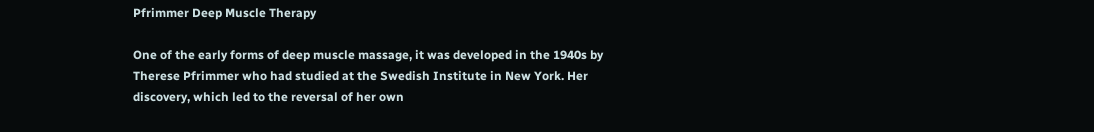Pfrimmer Deep Muscle Therapy

One of the early forms of deep muscle massage, it was developed in the 1940s by Therese Pfrimmer who had studied at the Swedish Institute in New York. Her discovery, which led to the reversal of her own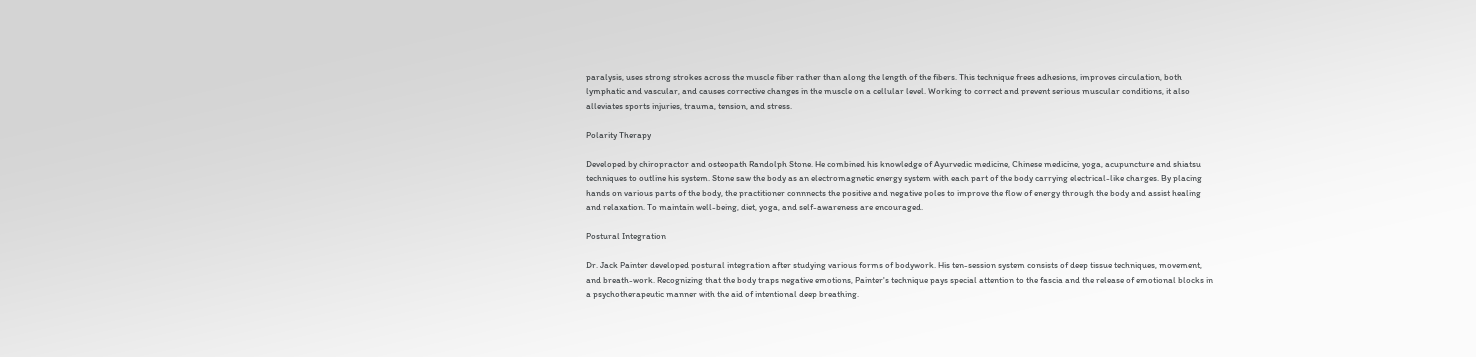paralysis, uses strong strokes across the muscle fiber rather than along the length of the fibers. This technique frees adhesions, improves circulation, both lymphatic and vascular, and causes corrective changes in the muscle on a cellular level. Working to correct and prevent serious muscular conditions, it also alleviates sports injuries, trauma, tension, and stress.

Polarity Therapy

Developed by chiropractor and osteopath Randolph Stone. He combined his knowledge of Ayurvedic medicine, Chinese medicine, yoga, acupuncture and shiatsu techniques to outline his system. Stone saw the body as an electromagnetic energy system with each part of the body carrying electrical-like charges. By placing hands on various parts of the body, the practitioner connnects the positive and negative poles to improve the flow of energy through the body and assist healing and relaxation. To maintain well-being, diet, yoga, and self-awareness are encouraged.

Postural Integration

Dr. Jack Painter developed postural integration after studying various forms of bodywork. His ten-session system consists of deep tissue techniques, movement, and breath-work. Recognizing that the body traps negative emotions, Painter's technique pays special attention to the fascia and the release of emotional blocks in a psychotherapeutic manner with the aid of intentional deep breathing.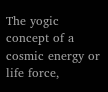The yogic concept of a cosmic energy or life force,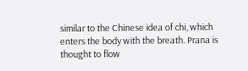similar to the Chinese idea of chi, which enters the body with the breath. Prana is thought to flow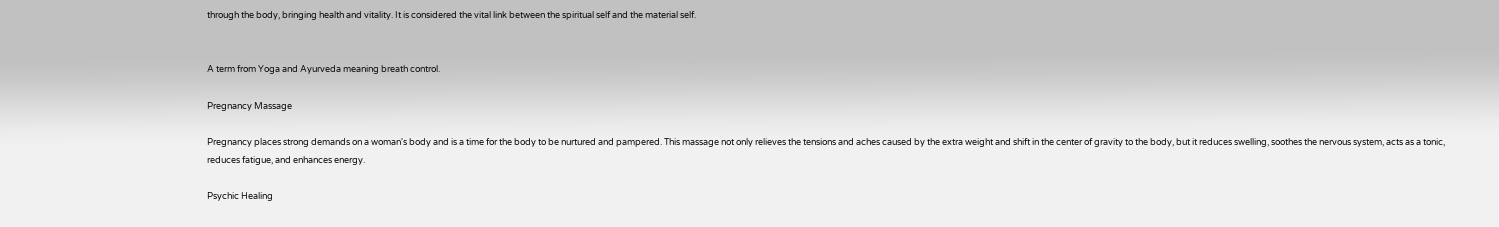through the body, bringing health and vitality. It is considered the vital link between the spiritual self and the material self.


A term from Yoga and Ayurveda meaning breath control.

Pregnancy Massage

Pregnancy places strong demands on a woman's body and is a time for the body to be nurtured and pampered. This massage not only relieves the tensions and aches caused by the extra weight and shift in the center of gravity to the body, but it reduces swelling, soothes the nervous system, acts as a tonic, reduces fatigue, and enhances energy.

Psychic Healing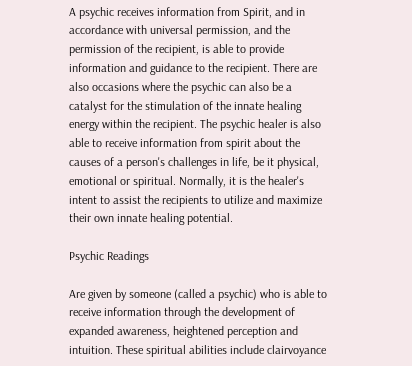A psychic receives information from Spirit, and in accordance with universal permission, and the permission of the recipient, is able to provide information and guidance to the recipient. There are also occasions where the psychic can also be a catalyst for the stimulation of the innate healing energy within the recipient. The psychic healer is also able to receive information from spirit about the causes of a person's challenges in life, be it physical, emotional or spiritual. Normally, it is the healer's intent to assist the recipients to utilize and maximize their own innate healing potential.

Psychic Readings

Are given by someone (called a psychic) who is able to receive information through the development of expanded awareness, heightened perception and intuition. These spiritual abilities include clairvoyance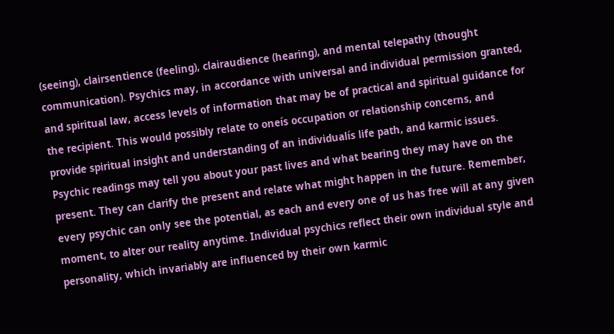(seeing), clairsentience (feeling), clairaudience (hearing), and mental telepathy (thought communication). Psychics may, in accordance with universal and individual permission granted, and spiritual law, access levels of information that may be of practical and spiritual guidance for the recipient. This would possibly relate to oneís occupation or relationship concerns, and provide spiritual insight and understanding of an individualís life path, and karmic issues. Psychic readings may tell you about your past lives and what bearing they may have on the present. They can clarify the present and relate what might happen in the future. Remember, every psychic can only see the potential, as each and every one of us has free will at any given moment, to alter our reality anytime. Individual psychics reflect their own individual style and personality, which invariably are influenced by their own karmic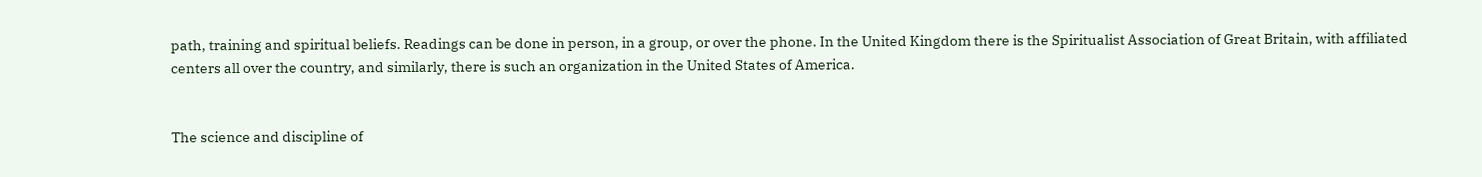path, training and spiritual beliefs. Readings can be done in person, in a group, or over the phone. In the United Kingdom there is the Spiritualist Association of Great Britain, with affiliated centers all over the country, and similarly, there is such an organization in the United States of America.


The science and discipline of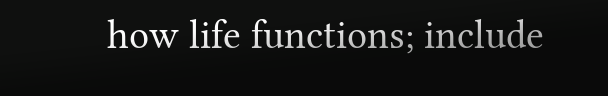how life functions; include